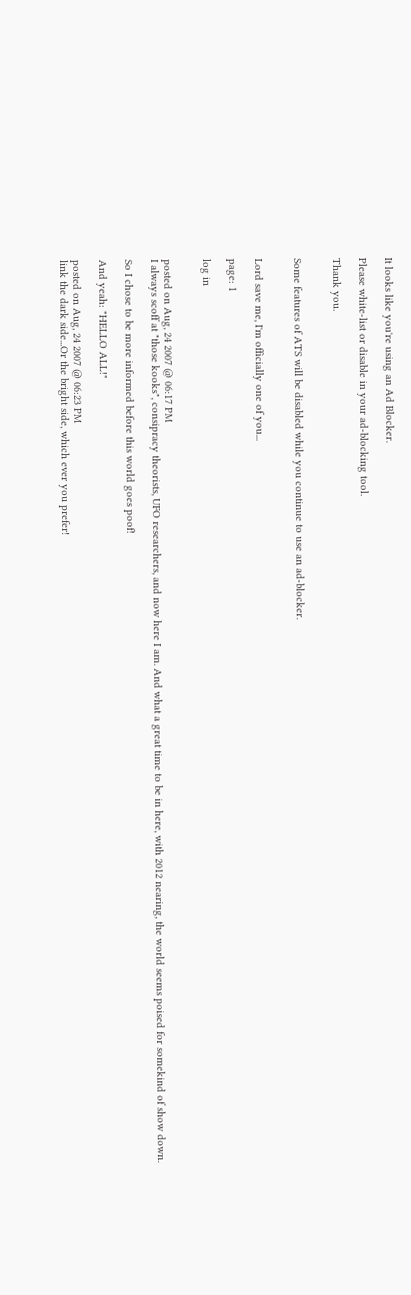It looks like you're using an Ad Blocker.

Please white-list or disable in your ad-blocking tool.

Thank you.


Some features of ATS will be disabled while you continue to use an ad-blocker.


Lord save me, I'm officially one of you...

page: 1

log in


posted on Aug, 24 2007 @ 06:17 PM
I always scoff at "those kooks", consipracy theorists, UFO researchers, and now here I am. And what a great time to be in here, with 2012 nearing, the world seems poised for somekind of show down.

So I chose to be more informed before this world goes poof!

And yeah: "HELLO ALL!"

posted on Aug, 24 2007 @ 06:23 PM
link the dark side...Or the bright side, which ever you prefer!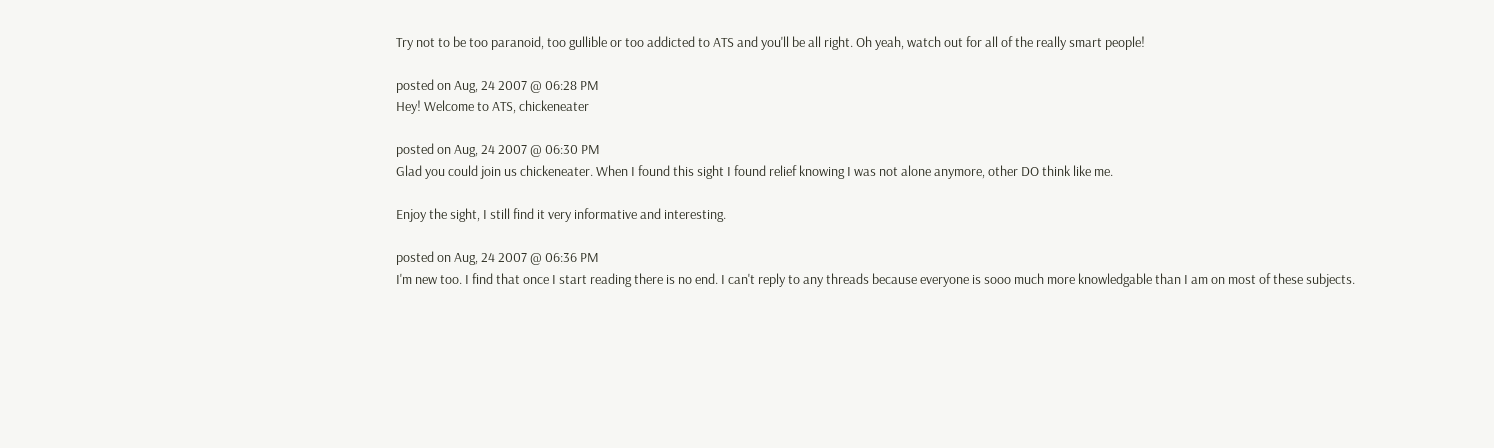Try not to be too paranoid, too gullible or too addicted to ATS and you'll be all right. Oh yeah, watch out for all of the really smart people!

posted on Aug, 24 2007 @ 06:28 PM
Hey! Welcome to ATS, chickeneater

posted on Aug, 24 2007 @ 06:30 PM
Glad you could join us chickeneater. When I found this sight I found relief knowing I was not alone anymore, other DO think like me.

Enjoy the sight, I still find it very informative and interesting.

posted on Aug, 24 2007 @ 06:36 PM
I'm new too. I find that once I start reading there is no end. I can't reply to any threads because everyone is sooo much more knowledgable than I am on most of these subjects.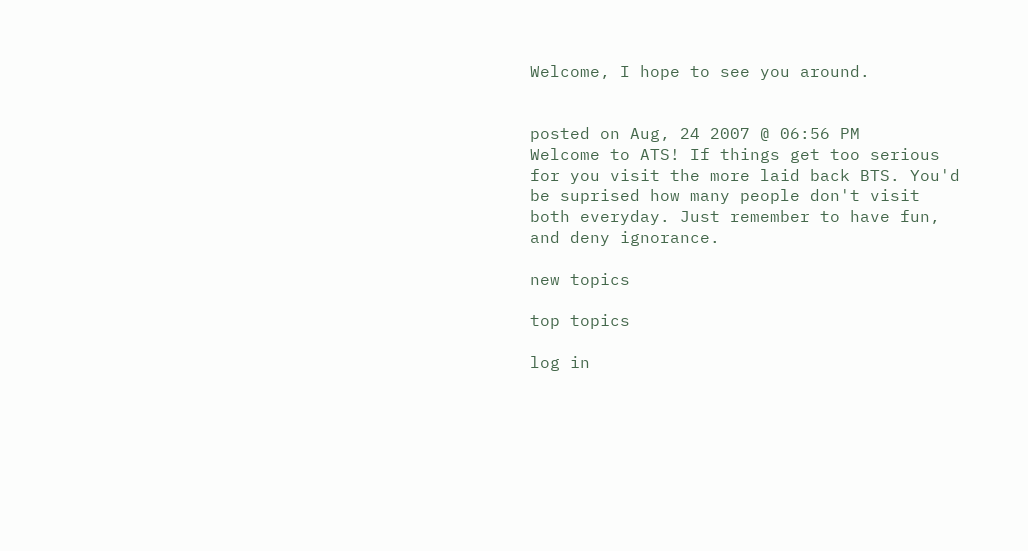Welcome, I hope to see you around.


posted on Aug, 24 2007 @ 06:56 PM
Welcome to ATS! If things get too serious for you visit the more laid back BTS. You'd be suprised how many people don't visit both everyday. Just remember to have fun, and deny ignorance.

new topics

top topics

log in